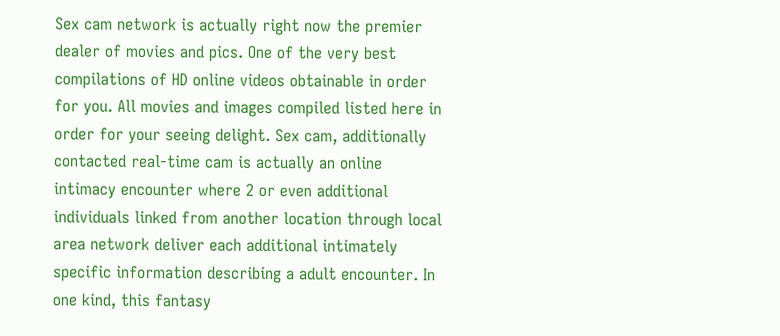Sex cam network is actually right now the premier dealer of movies and pics. One of the very best compilations of HD online videos obtainable in order for you. All movies and images compiled listed here in order for your seeing delight. Sex cam, additionally contacted real-time cam is actually an online intimacy encounter where 2 or even additional individuals linked from another location through local area network deliver each additional intimately specific information describing a adult encounter. In one kind, this fantasy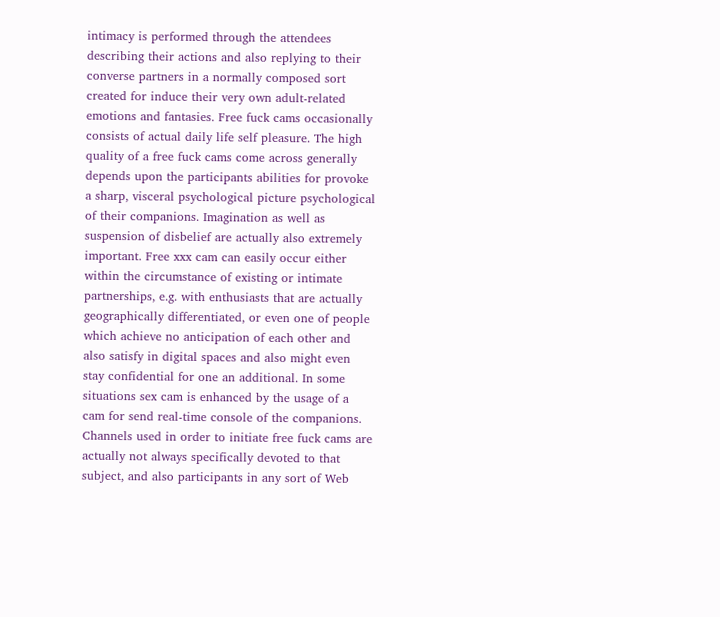intimacy is performed through the attendees describing their actions and also replying to their converse partners in a normally composed sort created for induce their very own adult-related emotions and fantasies. Free fuck cams occasionally consists of actual daily life self pleasure. The high quality of a free fuck cams come across generally depends upon the participants abilities for provoke a sharp, visceral psychological picture psychological of their companions. Imagination as well as suspension of disbelief are actually also extremely important. Free xxx cam can easily occur either within the circumstance of existing or intimate partnerships, e.g. with enthusiasts that are actually geographically differentiated, or even one of people which achieve no anticipation of each other and also satisfy in digital spaces and also might even stay confidential for one an additional. In some situations sex cam is enhanced by the usage of a cam for send real-time console of the companions. Channels used in order to initiate free fuck cams are actually not always specifically devoted to that subject, and also participants in any sort of Web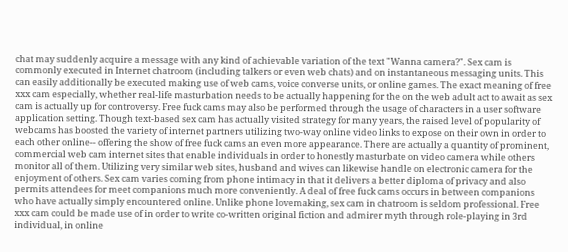chat may suddenly acquire a message with any kind of achievable variation of the text "Wanna camera?". Sex cam is commonly executed in Internet chatroom (including talkers or even web chats) and on instantaneous messaging units. This can easily additionally be executed making use of web cams, voice converse units, or online games. The exact meaning of free xxx cam especially, whether real-life masturbation needs to be actually happening for the on the web adult act to await as sex cam is actually up for controversy. Free fuck cams may also be performed through the usage of characters in a user software application setting. Though text-based sex cam has actually visited strategy for many years, the raised level of popularity of webcams has boosted the variety of internet partners utilizing two-way online video links to expose on their own in order to each other online-- offering the show of free fuck cams an even more appearance. There are actually a quantity of prominent, commercial web cam internet sites that enable individuals in order to honestly masturbate on video camera while others monitor all of them. Utilizing very similar web sites, husband and wives can likewise handle on electronic camera for the enjoyment of others. Sex cam varies coming from phone intimacy in that it delivers a better diploma of privacy and also permits attendees for meet companions much more conveniently. A deal of free fuck cams occurs in between companions who have actually simply encountered online. Unlike phone lovemaking, sex cam in chatroom is seldom professional. Free xxx cam could be made use of in order to write co-written original fiction and admirer myth through role-playing in 3rd individual, in online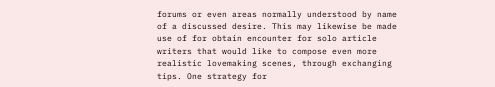forums or even areas normally understood by name of a discussed desire. This may likewise be made use of for obtain encounter for solo article writers that would like to compose even more realistic lovemaking scenes, through exchanging tips. One strategy for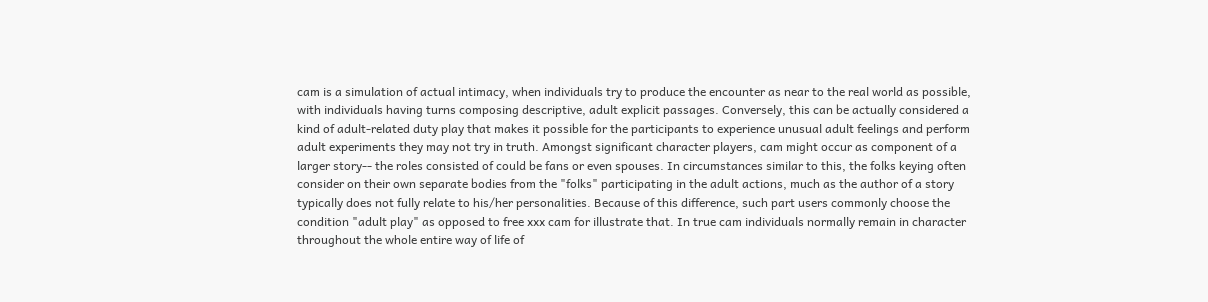cam is a simulation of actual intimacy, when individuals try to produce the encounter as near to the real world as possible, with individuals having turns composing descriptive, adult explicit passages. Conversely, this can be actually considered a kind of adult-related duty play that makes it possible for the participants to experience unusual adult feelings and perform adult experiments they may not try in truth. Amongst significant character players, cam might occur as component of a larger story-- the roles consisted of could be fans or even spouses. In circumstances similar to this, the folks keying often consider on their own separate bodies from the "folks" participating in the adult actions, much as the author of a story typically does not fully relate to his/her personalities. Because of this difference, such part users commonly choose the condition "adult play" as opposed to free xxx cam for illustrate that. In true cam individuals normally remain in character throughout the whole entire way of life of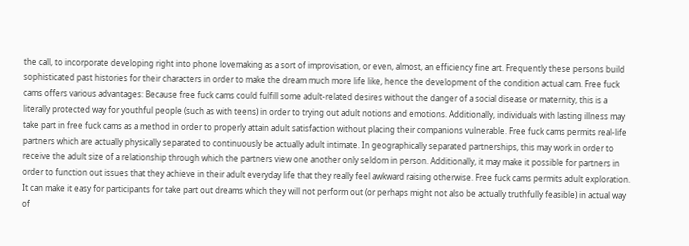the call, to incorporate developing right into phone lovemaking as a sort of improvisation, or even, almost, an efficiency fine art. Frequently these persons build sophisticated past histories for their characters in order to make the dream much more life like, hence the development of the condition actual cam. Free fuck cams offers various advantages: Because free fuck cams could fulfill some adult-related desires without the danger of a social disease or maternity, this is a literally protected way for youthful people (such as with teens) in order to trying out adult notions and emotions. Additionally, individuals with lasting illness may take part in free fuck cams as a method in order to properly attain adult satisfaction without placing their companions vulnerable. Free fuck cams permits real-life partners which are actually physically separated to continuously be actually adult intimate. In geographically separated partnerships, this may work in order to receive the adult size of a relationship through which the partners view one another only seldom in person. Additionally, it may make it possible for partners in order to function out issues that they achieve in their adult everyday life that they really feel awkward raising otherwise. Free fuck cams permits adult exploration. It can make it easy for participants for take part out dreams which they will not perform out (or perhaps might not also be actually truthfully feasible) in actual way of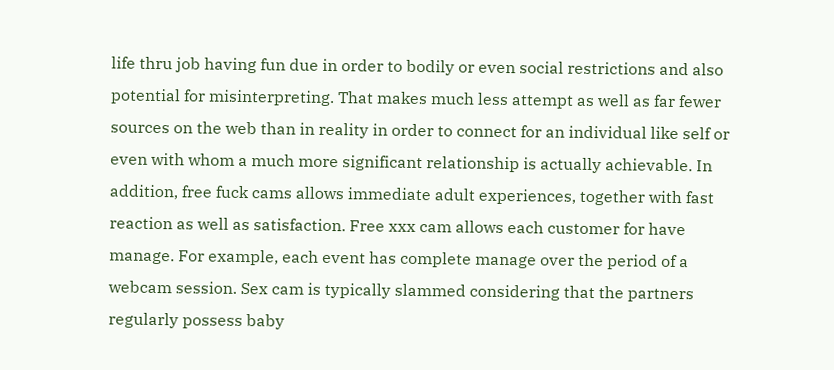life thru job having fun due in order to bodily or even social restrictions and also potential for misinterpreting. That makes much less attempt as well as far fewer sources on the web than in reality in order to connect for an individual like self or even with whom a much more significant relationship is actually achievable. In addition, free fuck cams allows immediate adult experiences, together with fast reaction as well as satisfaction. Free xxx cam allows each customer for have manage. For example, each event has complete manage over the period of a webcam session. Sex cam is typically slammed considering that the partners regularly possess baby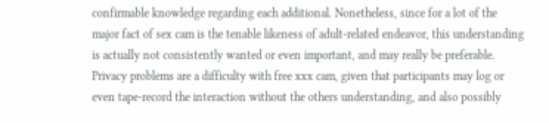confirmable knowledge regarding each additional. Nonetheless, since for a lot of the major fact of sex cam is the tenable likeness of adult-related endeavor, this understanding is actually not consistently wanted or even important, and may really be preferable. Privacy problems are a difficulty with free xxx cam, given that participants may log or even tape-record the interaction without the others understanding, and also possibly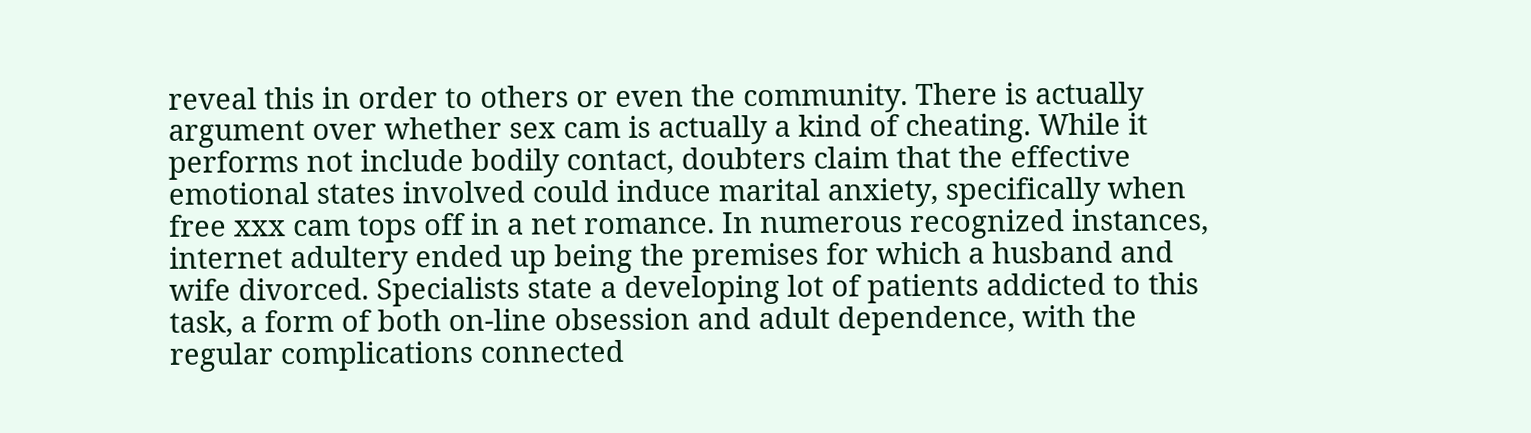reveal this in order to others or even the community. There is actually argument over whether sex cam is actually a kind of cheating. While it performs not include bodily contact, doubters claim that the effective emotional states involved could induce marital anxiety, specifically when free xxx cam tops off in a net romance. In numerous recognized instances, internet adultery ended up being the premises for which a husband and wife divorced. Specialists state a developing lot of patients addicted to this task, a form of both on-line obsession and adult dependence, with the regular complications connected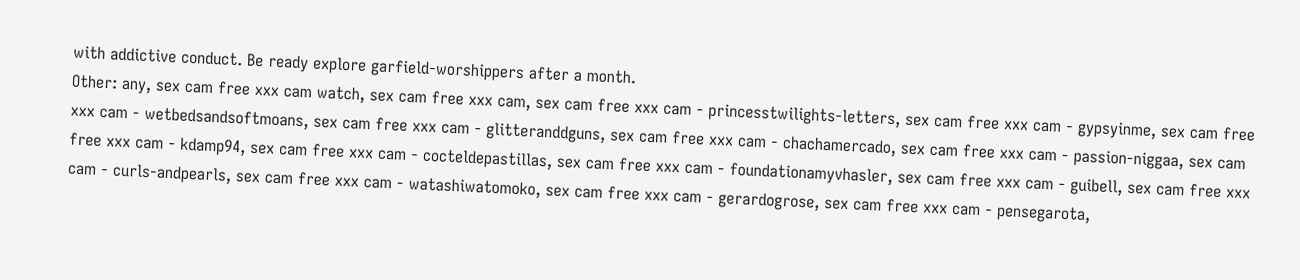with addictive conduct. Be ready explore garfield-worshippers after a month.
Other: any, sex cam free xxx cam watch, sex cam free xxx cam, sex cam free xxx cam - princesstwilights-letters, sex cam free xxx cam - gypsyinme, sex cam free xxx cam - wetbedsandsoftmoans, sex cam free xxx cam - glitteranddguns, sex cam free xxx cam - chachamercado, sex cam free xxx cam - passion-niggaa, sex cam free xxx cam - kdamp94, sex cam free xxx cam - cocteldepastillas, sex cam free xxx cam - foundationamyvhasler, sex cam free xxx cam - guibell, sex cam free xxx cam - curls-andpearls, sex cam free xxx cam - watashiwatomoko, sex cam free xxx cam - gerardogrose, sex cam free xxx cam - pensegarota,